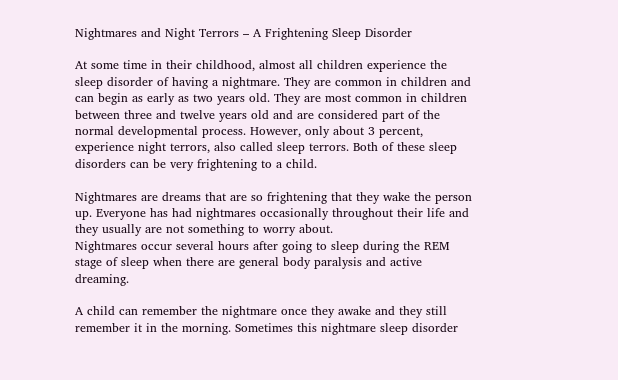Nightmares and Night Terrors – A Frightening Sleep Disorder

At some time in their childhood, almost all children experience the sleep disorder of having a nightmare. They are common in children and can begin as early as two years old. They are most common in children between three and twelve years old and are considered part of the normal developmental process. However, only about 3 percent, experience night terrors, also called sleep terrors. Both of these sleep disorders can be very frightening to a child.

Nightmares are dreams that are so frightening that they wake the person up. Everyone has had nightmares occasionally throughout their life and they usually are not something to worry about.
Nightmares occur several hours after going to sleep during the REM stage of sleep when there are general body paralysis and active dreaming.

A child can remember the nightmare once they awake and they still remember it in the morning. Sometimes this nightmare sleep disorder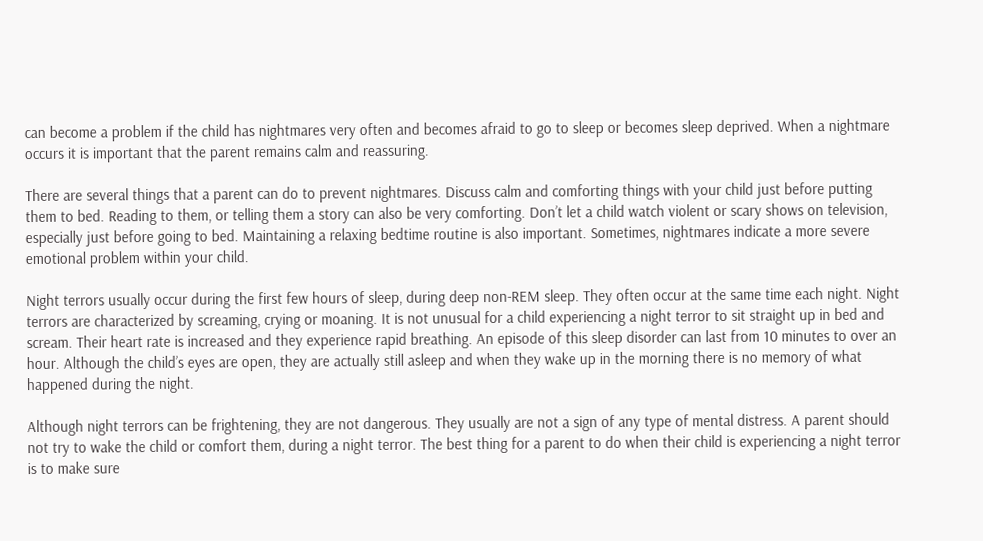can become a problem if the child has nightmares very often and becomes afraid to go to sleep or becomes sleep deprived. When a nightmare occurs it is important that the parent remains calm and reassuring.

There are several things that a parent can do to prevent nightmares. Discuss calm and comforting things with your child just before putting them to bed. Reading to them, or telling them a story can also be very comforting. Don’t let a child watch violent or scary shows on television, especially just before going to bed. Maintaining a relaxing bedtime routine is also important. Sometimes, nightmares indicate a more severe emotional problem within your child.

Night terrors usually occur during the first few hours of sleep, during deep non-REM sleep. They often occur at the same time each night. Night terrors are characterized by screaming, crying or moaning. It is not unusual for a child experiencing a night terror to sit straight up in bed and scream. Their heart rate is increased and they experience rapid breathing. An episode of this sleep disorder can last from 10 minutes to over an hour. Although the child’s eyes are open, they are actually still asleep and when they wake up in the morning there is no memory of what happened during the night.

Although night terrors can be frightening, they are not dangerous. They usually are not a sign of any type of mental distress. A parent should not try to wake the child or comfort them, during a night terror. The best thing for a parent to do when their child is experiencing a night terror is to make sure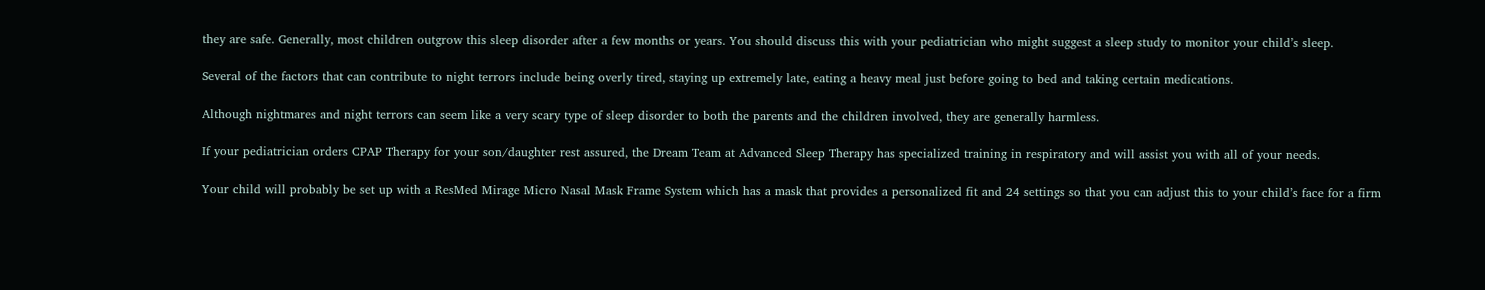they are safe. Generally, most children outgrow this sleep disorder after a few months or years. You should discuss this with your pediatrician who might suggest a sleep study to monitor your child’s sleep.

Several of the factors that can contribute to night terrors include being overly tired, staying up extremely late, eating a heavy meal just before going to bed and taking certain medications.

Although nightmares and night terrors can seem like a very scary type of sleep disorder to both the parents and the children involved, they are generally harmless.

If your pediatrician orders CPAP Therapy for your son/daughter rest assured, the Dream Team at Advanced Sleep Therapy has specialized training in respiratory and will assist you with all of your needs.

Your child will probably be set up with a ResMed Mirage Micro Nasal Mask Frame System which has a mask that provides a personalized fit and 24 settings so that you can adjust this to your child’s face for a firm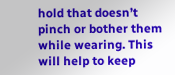hold that doesn’t pinch or bother them while wearing. This will help to keep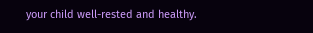your child well-rested and healthy.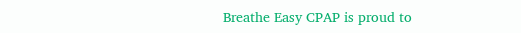Breathe Easy CPAP is proud to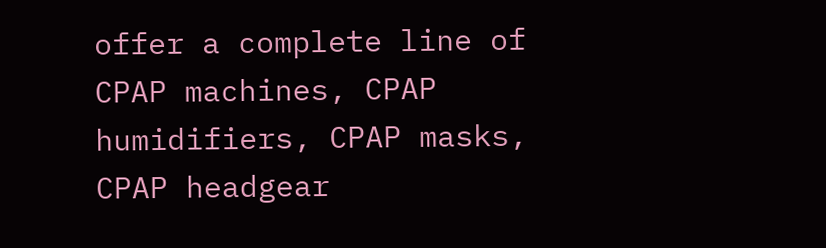offer a complete line of CPAP machines, CPAP humidifiers, CPAP masks, CPAP headgear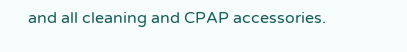and all cleaning and CPAP accessories.